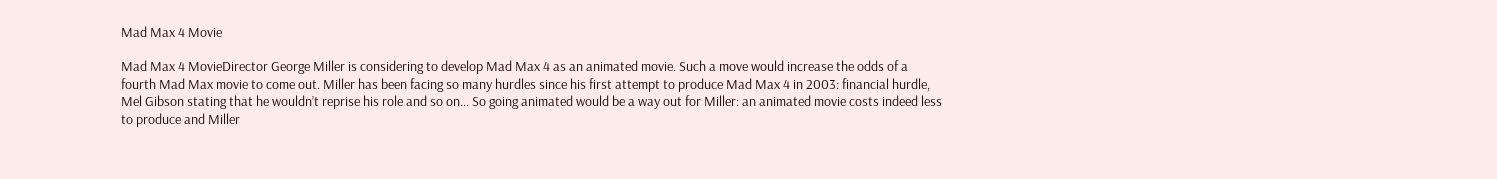Mad Max 4 Movie

Mad Max 4 MovieDirector George Miller is considering to develop Mad Max 4 as an animated movie. Such a move would increase the odds of a fourth Mad Max movie to come out. Miller has been facing so many hurdles since his first attempt to produce Mad Max 4 in 2003: financial hurdle, Mel Gibson stating that he wouldn’t reprise his role and so on… So going animated would be a way out for Miller: an animated movie costs indeed less to produce and Miller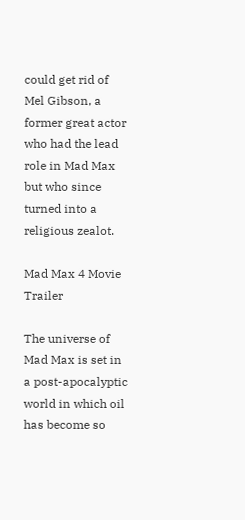could get rid of Mel Gibson, a former great actor who had the lead role in Mad Max but who since turned into a religious zealot.

Mad Max 4 Movie Trailer

The universe of Mad Max is set in a post-apocalyptic world in which oil has become so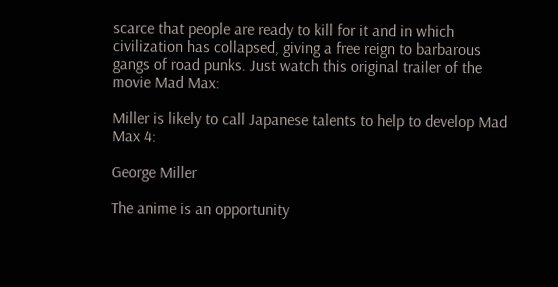scarce that people are ready to kill for it and in which civilization has collapsed, giving a free reign to barbarous gangs of road punks. Just watch this original trailer of the movie Mad Max:

Miller is likely to call Japanese talents to help to develop Mad Max 4:

George Miller

The anime is an opportunity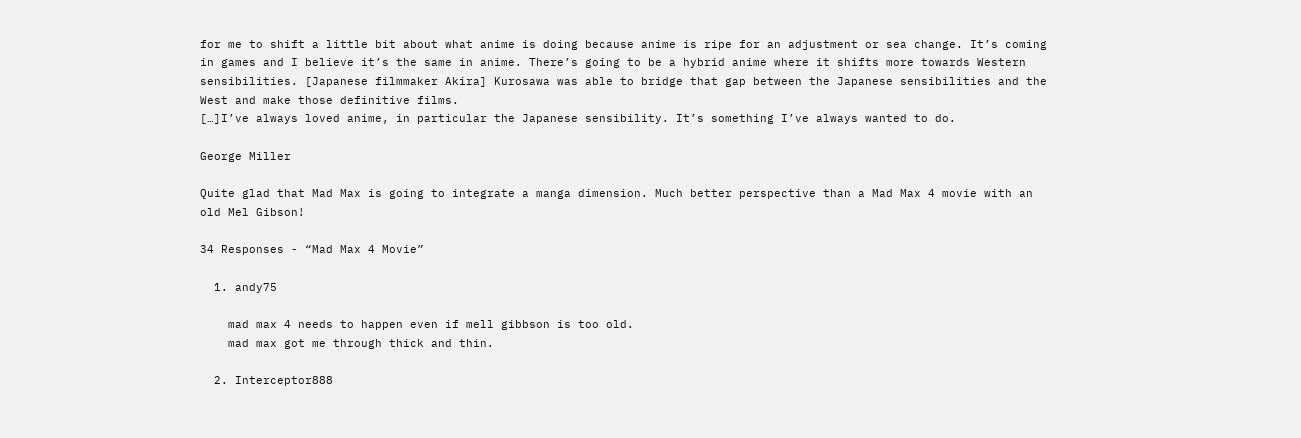for me to shift a little bit about what anime is doing because anime is ripe for an adjustment or sea change. It’s coming in games and I believe it’s the same in anime. There’s going to be a hybrid anime where it shifts more towards Western sensibilities. [Japanese filmmaker Akira] Kurosawa was able to bridge that gap between the Japanese sensibilities and the West and make those definitive films.
[…]I’ve always loved anime, in particular the Japanese sensibility. It’s something I’ve always wanted to do.

George Miller

Quite glad that Mad Max is going to integrate a manga dimension. Much better perspective than a Mad Max 4 movie with an old Mel Gibson!

34 Responses - “Mad Max 4 Movie”

  1. andy75

    mad max 4 needs to happen even if mell gibbson is too old.
    mad max got me through thick and thin.

  2. Interceptor888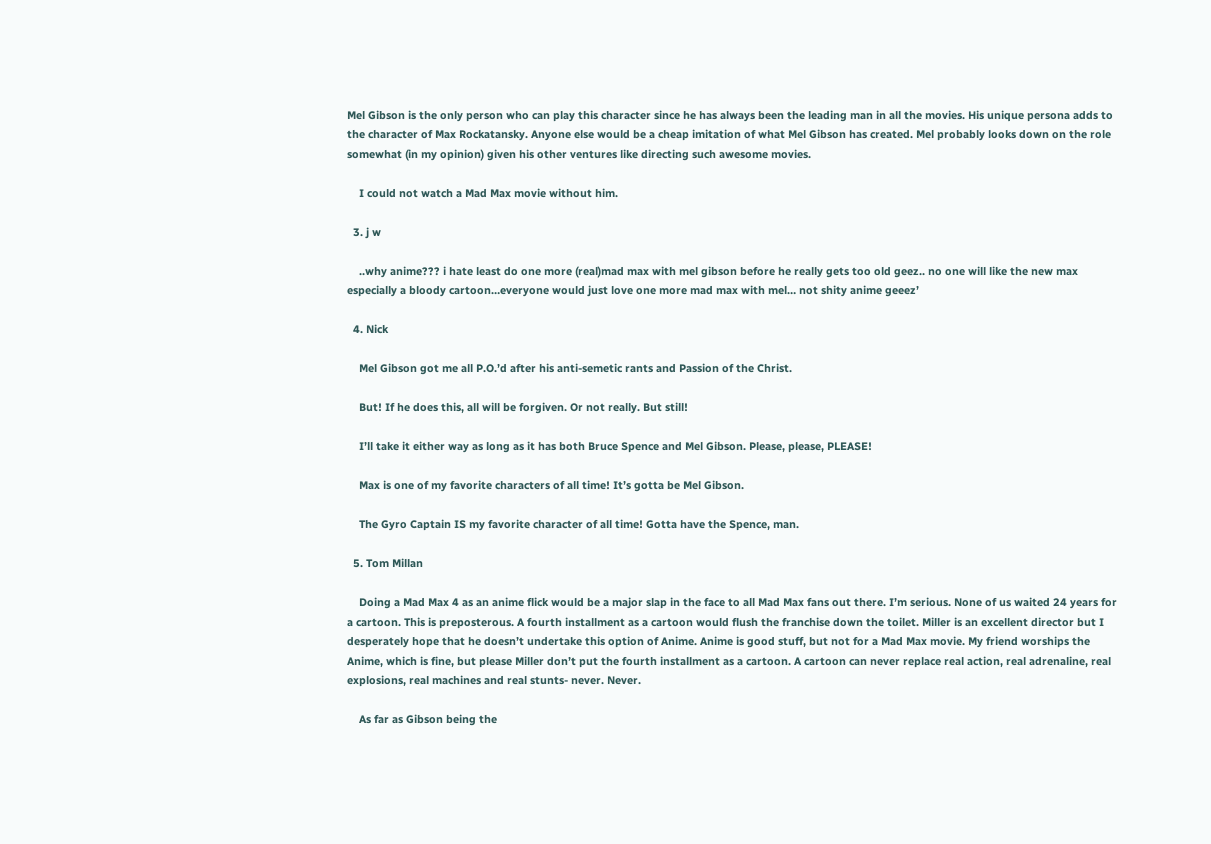Mel Gibson is the only person who can play this character since he has always been the leading man in all the movies. His unique persona adds to the character of Max Rockatansky. Anyone else would be a cheap imitation of what Mel Gibson has created. Mel probably looks down on the role somewhat (in my opinion) given his other ventures like directing such awesome movies.

    I could not watch a Mad Max movie without him.

  3. j w

    ..why anime??? i hate least do one more (real)mad max with mel gibson before he really gets too old geez.. no one will like the new max especially a bloody cartoon…everyone would just love one more mad max with mel… not shity anime geeez’

  4. Nick

    Mel Gibson got me all P.O.’d after his anti-semetic rants and Passion of the Christ.

    But! If he does this, all will be forgiven. Or not really. But still!

    I’ll take it either way as long as it has both Bruce Spence and Mel Gibson. Please, please, PLEASE!

    Max is one of my favorite characters of all time! It’s gotta be Mel Gibson.

    The Gyro Captain IS my favorite character of all time! Gotta have the Spence, man.

  5. Tom Millan

    Doing a Mad Max 4 as an anime flick would be a major slap in the face to all Mad Max fans out there. I’m serious. None of us waited 24 years for a cartoon. This is preposterous. A fourth installment as a cartoon would flush the franchise down the toilet. Miller is an excellent director but I desperately hope that he doesn’t undertake this option of Anime. Anime is good stuff, but not for a Mad Max movie. My friend worships the Anime, which is fine, but please Miller don’t put the fourth installment as a cartoon. A cartoon can never replace real action, real adrenaline, real explosions, real machines and real stunts- never. Never.

    As far as Gibson being the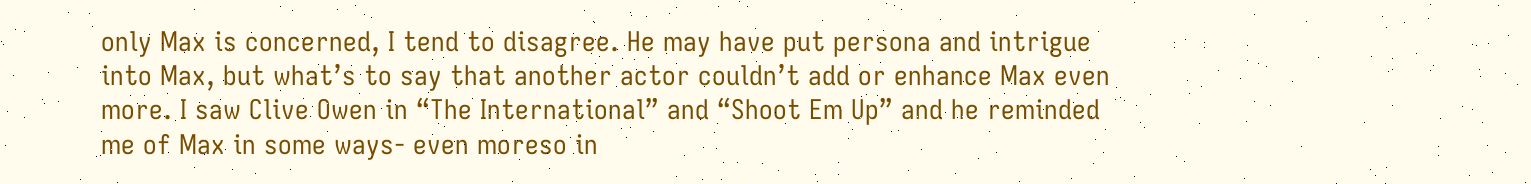only Max is concerned, I tend to disagree. He may have put persona and intrigue into Max, but what’s to say that another actor couldn’t add or enhance Max even more. I saw Clive Owen in “The International” and “Shoot Em Up” and he reminded me of Max in some ways- even moreso in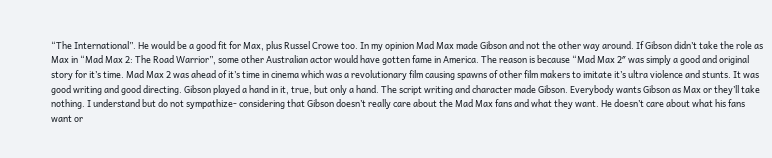“The International”. He would be a good fit for Max, plus Russel Crowe too. In my opinion Mad Max made Gibson and not the other way around. If Gibson didn’t take the role as Max in “Mad Max 2: The Road Warrior”, some other Australian actor would have gotten fame in America. The reason is because “Mad Max 2″ was simply a good and original story for it’s time. Mad Max 2 was ahead of it’s time in cinema which was a revolutionary film causing spawns of other film makers to imitate it’s ultra violence and stunts. It was good writing and good directing. Gibson played a hand in it, true, but only a hand. The script writing and character made Gibson. Everybody wants Gibson as Max or they’ll take nothing. I understand but do not sympathize- considering that Gibson doesn’t really care about the Mad Max fans and what they want. He doesn’t care about what his fans want or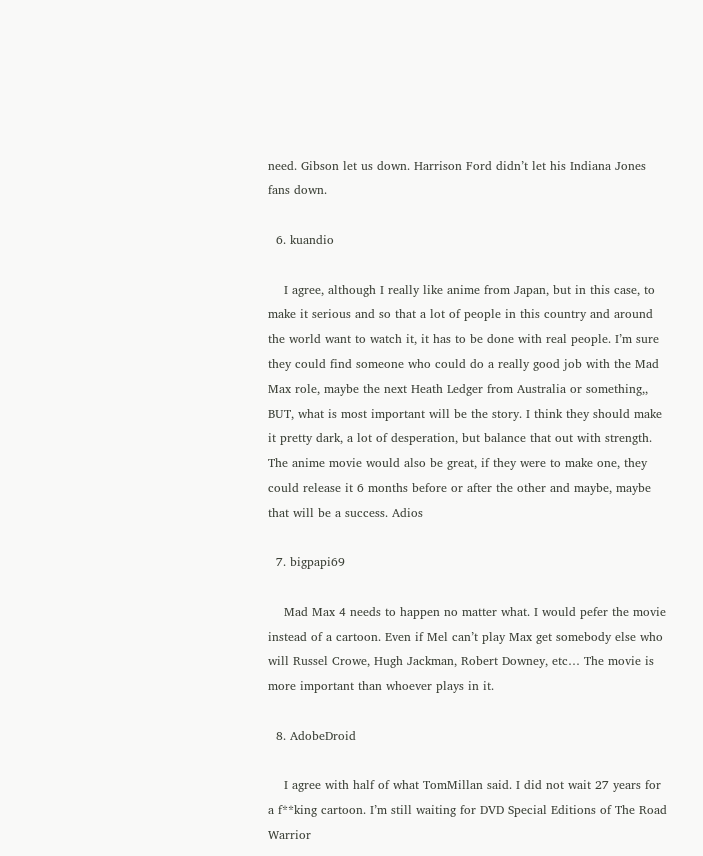need. Gibson let us down. Harrison Ford didn’t let his Indiana Jones fans down.

  6. kuandio

    I agree, although I really like anime from Japan, but in this case, to make it serious and so that a lot of people in this country and around the world want to watch it, it has to be done with real people. I’m sure they could find someone who could do a really good job with the Mad Max role, maybe the next Heath Ledger from Australia or something,, BUT, what is most important will be the story. I think they should make it pretty dark, a lot of desperation, but balance that out with strength. The anime movie would also be great, if they were to make one, they could release it 6 months before or after the other and maybe, maybe that will be a success. Adios

  7. bigpapi69

    Mad Max 4 needs to happen no matter what. I would pefer the movie instead of a cartoon. Even if Mel can’t play Max get somebody else who will Russel Crowe, Hugh Jackman, Robert Downey, etc… The movie is more important than whoever plays in it.

  8. AdobeDroid

    I agree with half of what TomMillan said. I did not wait 27 years for a f**king cartoon. I’m still waiting for DVD Special Editions of The Road Warrior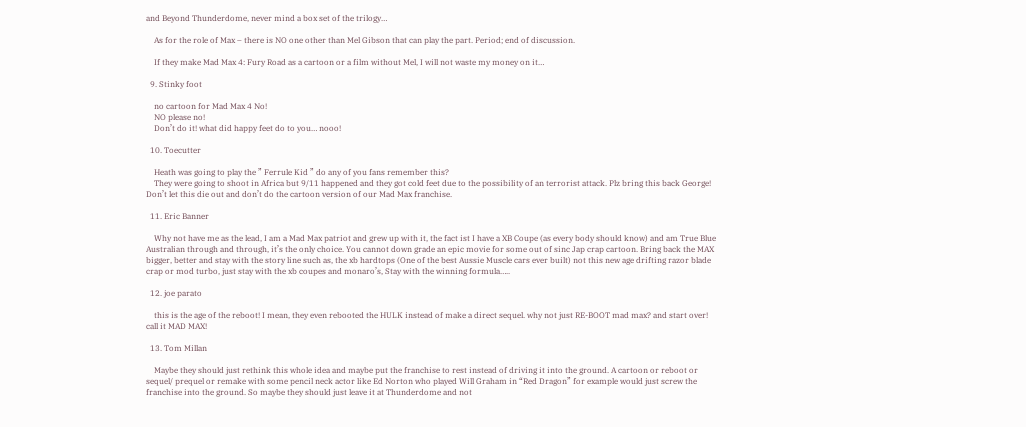and Beyond Thunderdome, never mind a box set of the trilogy…

    As for the role of Max – there is NO one other than Mel Gibson that can play the part. Period; end of discussion.

    If they make Mad Max 4: Fury Road as a cartoon or a film without Mel, I will not waste my money on it…

  9. Stinky foot

    no cartoon for Mad Max 4 No!
    NO please no!
    Don’t do it! what did happy feet do to you… nooo!

  10. Toecutter

    Heath was going to play the ” Ferrule Kid ” do any of you fans remember this?
    They were going to shoot in Africa but 9/11 happened and they got cold feet due to the possibility of an terrorist attack. Plz bring this back George! Don’t let this die out and don’t do the cartoon version of our Mad Max franchise.

  11. Eric Banner

    Why not have me as the lead, I am a Mad Max patriot and grew up with it, the fact ist I have a XB Coupe (as every body should know) and am True Blue Australian through and through, it’s the only choice. You cannot down grade an epic movie for some out of sinc Jap crap cartoon. Bring back the MAX bigger, better and stay with the story line such as, the xb hardtops (One of the best Aussie Muscle cars ever built) not this new age drifting razor blade crap or mod turbo, just stay with the xb coupes and monaro’s, Stay with the winning formula…..

  12. joe parato

    this is the age of the reboot! I mean, they even rebooted the HULK instead of make a direct sequel. why not just RE-BOOT mad max? and start over! call it MAD MAX!

  13. Tom Millan

    Maybe they should just rethink this whole idea and maybe put the franchise to rest instead of driving it into the ground. A cartoon or reboot or sequel/ prequel or remake with some pencil neck actor like Ed Norton who played Will Graham in “Red Dragon” for example would just screw the franchise into the ground. So maybe they should just leave it at Thunderdome and not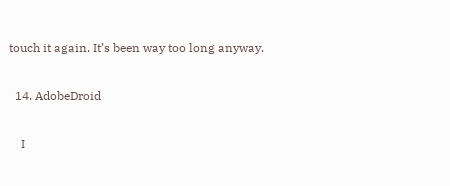touch it again. It’s been way too long anyway.

  14. AdobeDroid

    I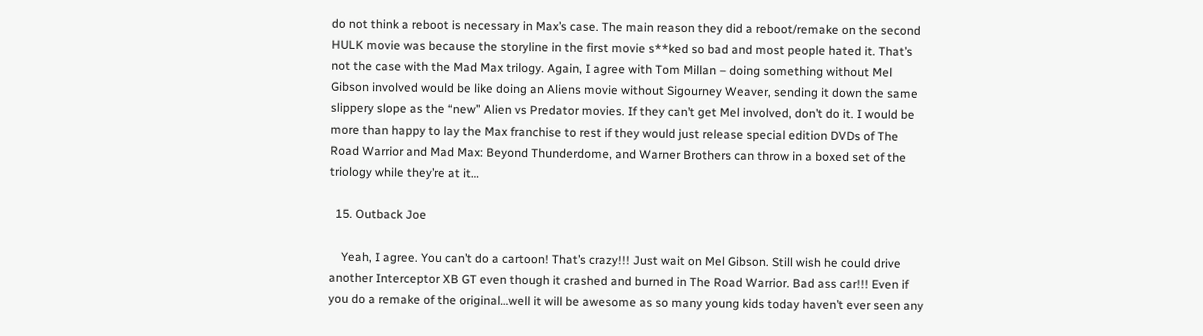do not think a reboot is necessary in Max’s case. The main reason they did a reboot/remake on the second HULK movie was because the storyline in the first movie s**ked so bad and most people hated it. That’s not the case with the Mad Max trilogy. Again, I agree with Tom Millan – doing something without Mel Gibson involved would be like doing an Aliens movie without Sigourney Weaver, sending it down the same slippery slope as the “new” Alien vs Predator movies. If they can’t get Mel involved, don’t do it. I would be more than happy to lay the Max franchise to rest if they would just release special edition DVDs of The Road Warrior and Mad Max: Beyond Thunderdome, and Warner Brothers can throw in a boxed set of the triology while they’re at it…

  15. Outback Joe

    Yeah, I agree. You can’t do a cartoon! That’s crazy!!! Just wait on Mel Gibson. Still wish he could drive another Interceptor XB GT even though it crashed and burned in The Road Warrior. Bad ass car!!! Even if you do a remake of the original…well it will be awesome as so many young kids today haven’t ever seen any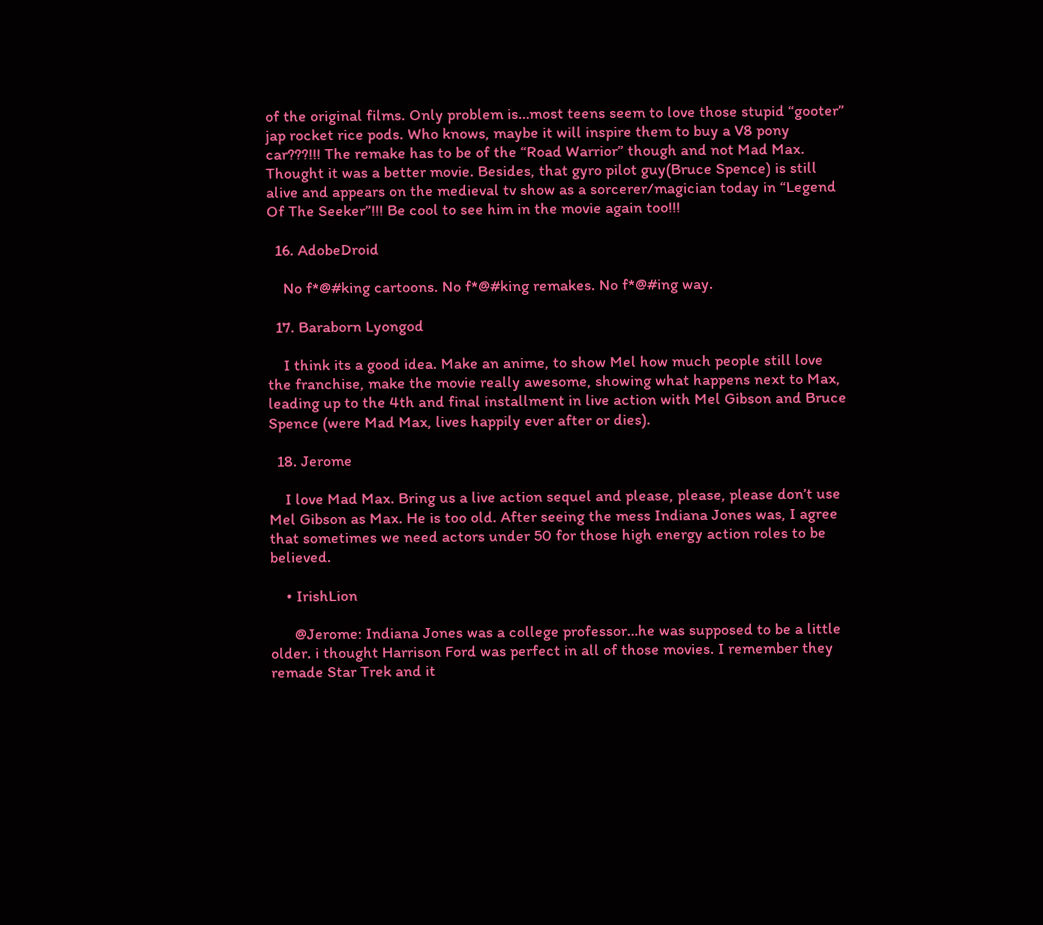of the original films. Only problem is…most teens seem to love those stupid “gooter” jap rocket rice pods. Who knows, maybe it will inspire them to buy a V8 pony car???!!! The remake has to be of the “Road Warrior” though and not Mad Max. Thought it was a better movie. Besides, that gyro pilot guy(Bruce Spence) is still alive and appears on the medieval tv show as a sorcerer/magician today in “Legend Of The Seeker”!!! Be cool to see him in the movie again too!!!

  16. AdobeDroid

    No f*@#king cartoons. No f*@#king remakes. No f*@#ing way.

  17. Baraborn Lyongod

    I think its a good idea. Make an anime, to show Mel how much people still love the franchise, make the movie really awesome, showing what happens next to Max, leading up to the 4th and final installment in live action with Mel Gibson and Bruce Spence (were Mad Max, lives happily ever after or dies).

  18. Jerome

    I love Mad Max. Bring us a live action sequel and please, please, please don’t use Mel Gibson as Max. He is too old. After seeing the mess Indiana Jones was, I agree that sometimes we need actors under 50 for those high energy action roles to be believed.

    • IrishLion

      @Jerome: Indiana Jones was a college professor…he was supposed to be a little older. i thought Harrison Ford was perfect in all of those movies. I remember they remade Star Trek and it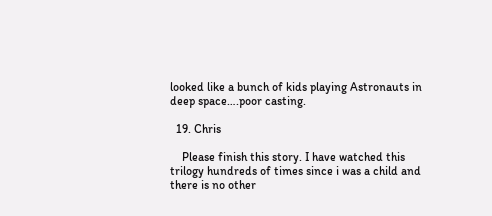looked like a bunch of kids playing Astronauts in deep space….poor casting.

  19. Chris

    Please finish this story. I have watched this trilogy hundreds of times since i was a child and there is no other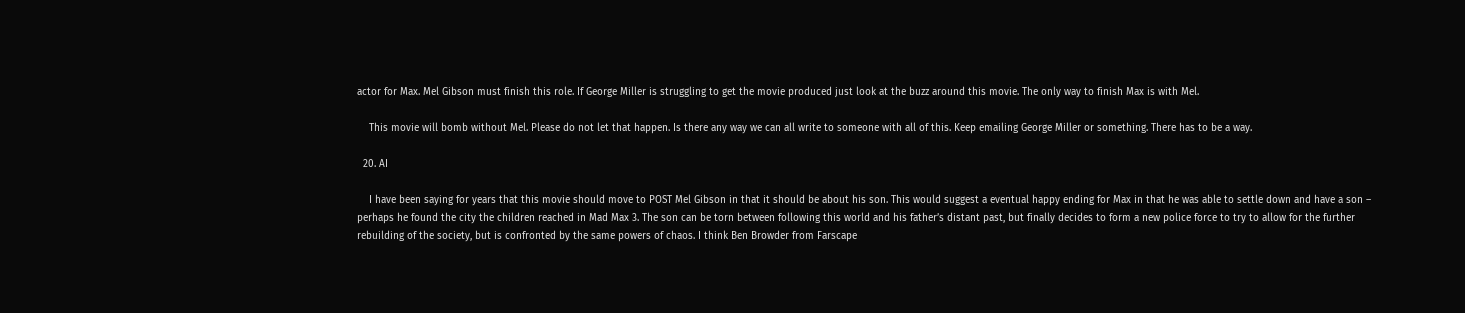actor for Max. Mel Gibson must finish this role. If George Miller is struggling to get the movie produced just look at the buzz around this movie. The only way to finish Max is with Mel.

    This movie will bomb without Mel. Please do not let that happen. Is there any way we can all write to someone with all of this. Keep emailing George Miller or something. There has to be a way.

  20. AI

    I have been saying for years that this movie should move to POST Mel Gibson in that it should be about his son. This would suggest a eventual happy ending for Max in that he was able to settle down and have a son – perhaps he found the city the children reached in Mad Max 3. The son can be torn between following this world and his father’s distant past, but finally decides to form a new police force to try to allow for the further rebuilding of the society, but is confronted by the same powers of chaos. I think Ben Browder from Farscape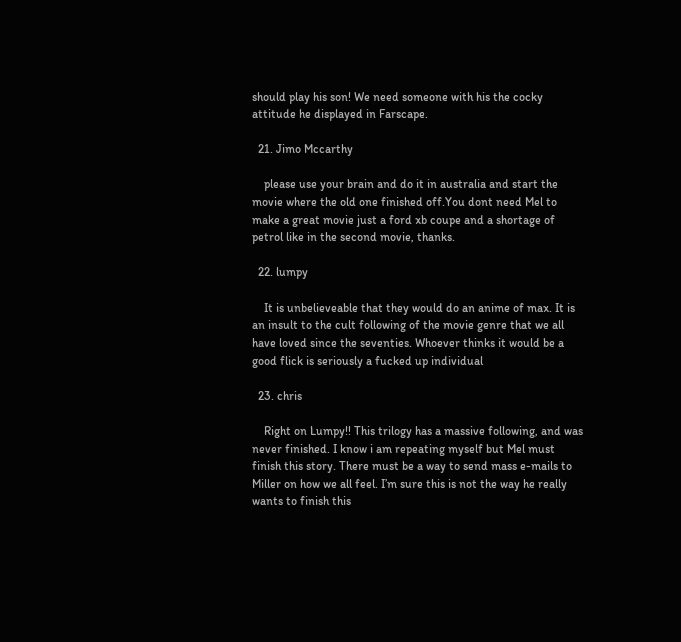should play his son! We need someone with his the cocky attitude he displayed in Farscape.

  21. Jimo Mccarthy

    please use your brain and do it in australia and start the movie where the old one finished off.You dont need Mel to make a great movie just a ford xb coupe and a shortage of petrol like in the second movie, thanks.

  22. lumpy

    It is unbelieveable that they would do an anime of max. It is an insult to the cult following of the movie genre that we all have loved since the seventies. Whoever thinks it would be a good flick is seriously a fucked up individual

  23. chris

    Right on Lumpy!! This trilogy has a massive following, and was never finished. I know i am repeating myself but Mel must finish this story. There must be a way to send mass e-mails to Miller on how we all feel. I’m sure this is not the way he really wants to finish this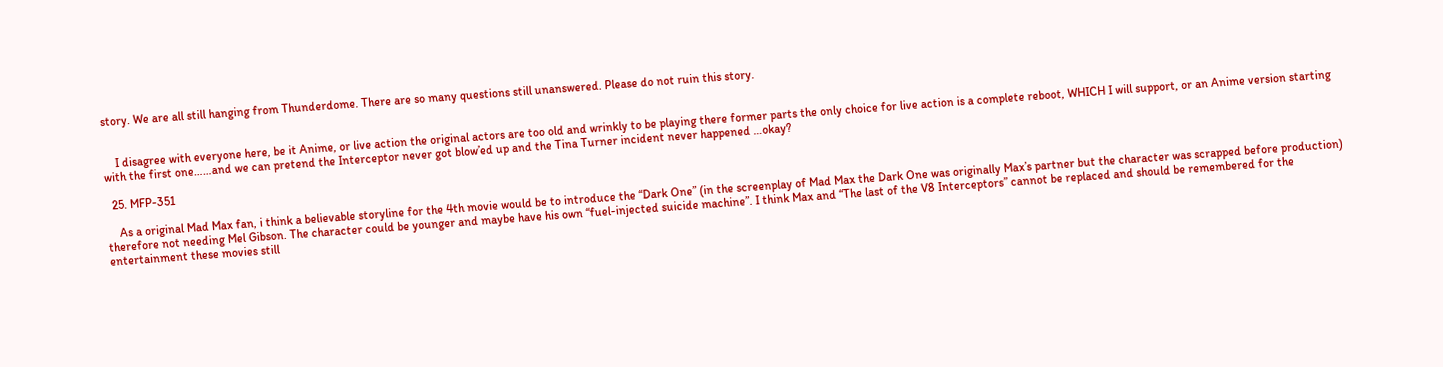story. We are all still hanging from Thunderdome. There are so many questions still unanswered. Please do not ruin this story.


    I disagree with everyone here, be it Anime, or live action the original actors are too old and wrinkly to be playing there former parts the only choice for live action is a complete reboot, WHICH I will support, or an Anime version starting with the first one……and we can pretend the Interceptor never got blow’ed up and the Tina Turner incident never happened …okay?

  25. MFP-351

    As a original Mad Max fan, i think a believable storyline for the 4th movie would be to introduce the “Dark One” (in the screenplay of Mad Max the Dark One was originally Max’s partner but the character was scrapped before production) therefore not needing Mel Gibson. The character could be younger and maybe have his own “fuel-injected suicide machine”. I think Max and “The last of the V8 Interceptors” cannot be replaced and should be remembered for the entertainment these movies still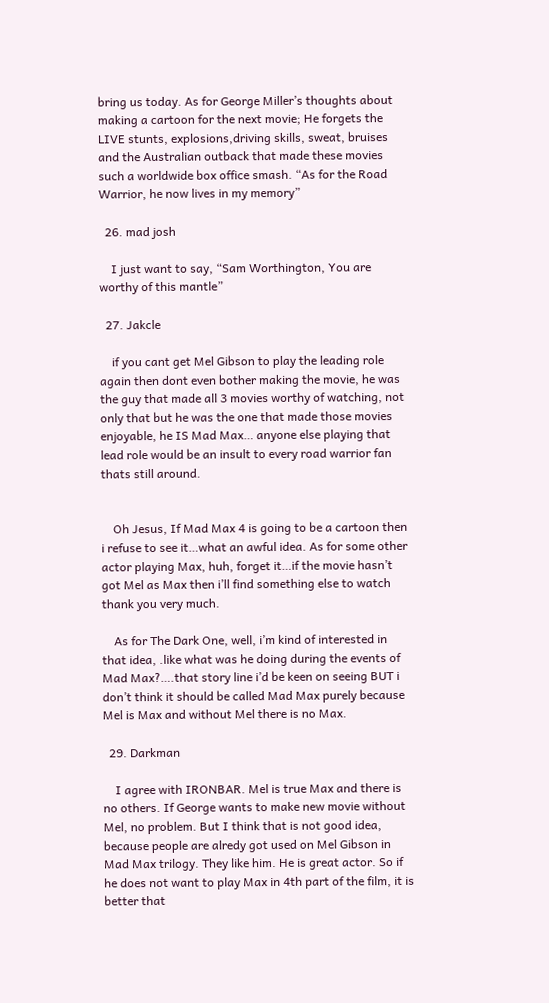bring us today. As for George Miller’s thoughts about making a cartoon for the next movie; He forgets the LIVE stunts, explosions,driving skills, sweat, bruises and the Australian outback that made these movies such a worldwide box office smash. “As for the Road Warrior, he now lives in my memory”

  26. mad josh

    I just want to say, “Sam Worthington, You are worthy of this mantle”

  27. Jakcle

    if you cant get Mel Gibson to play the leading role again then dont even bother making the movie, he was the guy that made all 3 movies worthy of watching, not only that but he was the one that made those movies enjoyable, he IS Mad Max… anyone else playing that lead role would be an insult to every road warrior fan thats still around.


    Oh Jesus, If Mad Max 4 is going to be a cartoon then i refuse to see it…what an awful idea. As for some other actor playing Max, huh, forget it…if the movie hasn’t got Mel as Max then i’ll find something else to watch thank you very much.

    As for The Dark One, well, i’m kind of interested in that idea, .like what was he doing during the events of Mad Max?….that story line i’d be keen on seeing BUT i don’t think it should be called Mad Max purely because Mel is Max and without Mel there is no Max.

  29. Darkman

    I agree with IRONBAR. Mel is true Max and there is no others. If George wants to make new movie without Mel, no problem. But I think that is not good idea, because people are alredy got used on Mel Gibson in Mad Max trilogy. They like him. He is great actor. So if he does not want to play Max in 4th part of the film, it is better that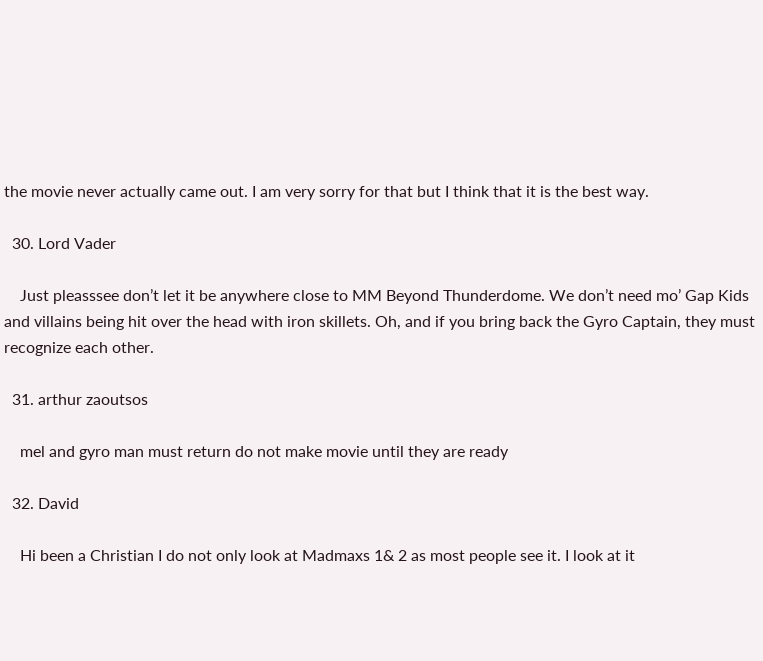the movie never actually came out. I am very sorry for that but I think that it is the best way.

  30. Lord Vader

    Just pleasssee don’t let it be anywhere close to MM Beyond Thunderdome. We don’t need mo’ Gap Kids and villains being hit over the head with iron skillets. Oh, and if you bring back the Gyro Captain, they must recognize each other.

  31. arthur zaoutsos

    mel and gyro man must return do not make movie until they are ready

  32. David

    Hi been a Christian I do not only look at Madmaxs 1& 2 as most people see it. I look at it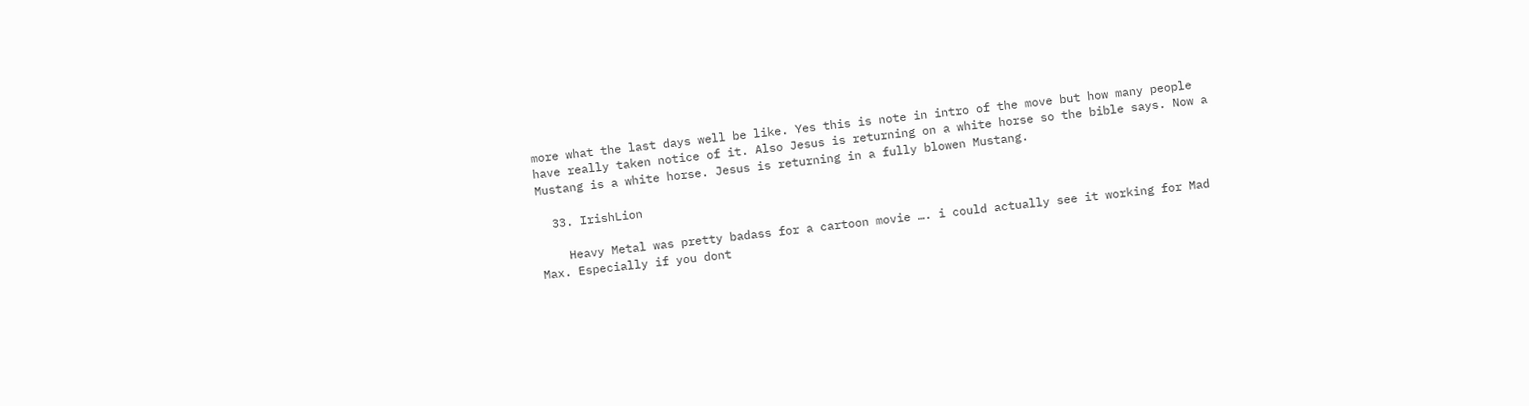more what the last days well be like. Yes this is note in intro of the move but how many people have really taken notice of it. Also Jesus is returning on a white horse so the bible says. Now a Mustang is a white horse. Jesus is returning in a fully blowen Mustang.

  33. IrishLion

    Heavy Metal was pretty badass for a cartoon movie …. i could actually see it working for Mad Max. Especially if you dont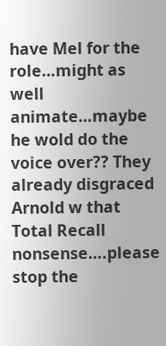have Mel for the role…might as well animate…maybe he wold do the voice over?? They already disgraced Arnold w that Total Recall nonsense….please stop the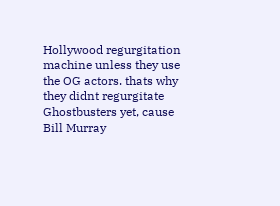Hollywood regurgitation machine unless they use the OG actors. thats why they didnt regurgitate Ghostbusters yet, cause Bill Murray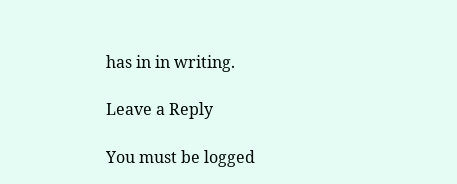has in in writing.

Leave a Reply

You must be logged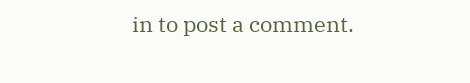in to post a comment.